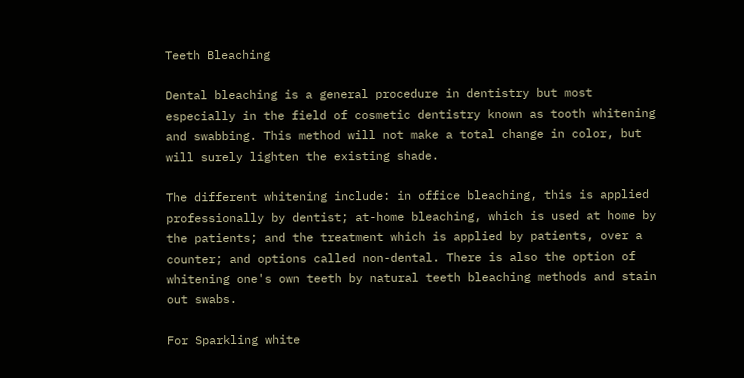Teeth Bleaching

Dental bleaching is a general procedure in dentistry but most especially in the field of cosmetic dentistry known as tooth whitening and swabbing. This method will not make a total change in color, but will surely lighten the existing shade.

The different whitening include: in office bleaching, this is applied professionally by dentist; at-home bleaching, which is used at home by the patients; and the treatment which is applied by patients, over a counter; and options called non-dental. There is also the option of whitening one's own teeth by natural teeth bleaching methods and stain out swabs.

For Sparkling white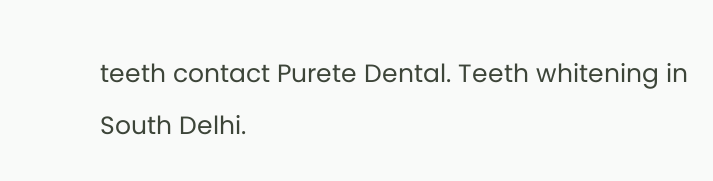teeth contact Purete Dental. Teeth whitening in South Delhi.